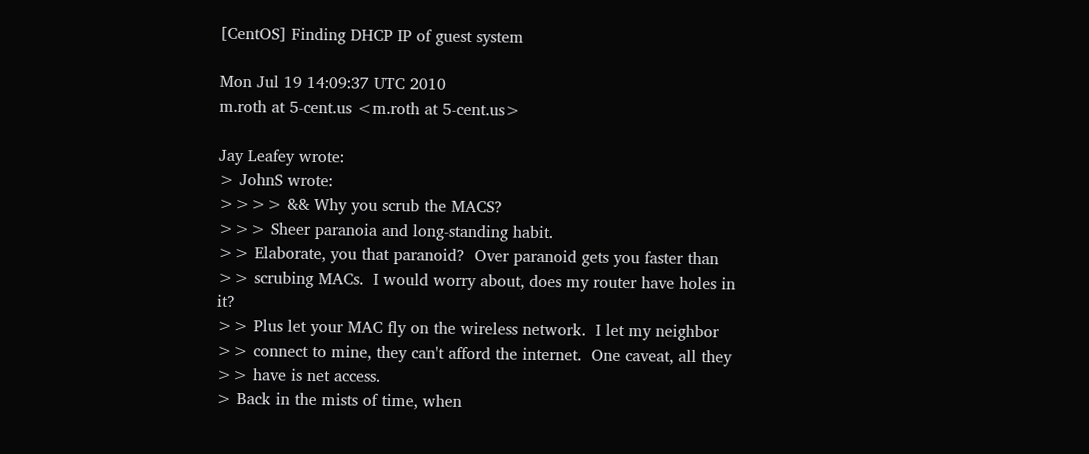[CentOS] Finding DHCP IP of guest system

Mon Jul 19 14:09:37 UTC 2010
m.roth at 5-cent.us <m.roth at 5-cent.us>

Jay Leafey wrote:
> JohnS wrote:
>>>> && Why you scrub the MACS?
>>> Sheer paranoia and long-standing habit.
>> Elaborate, you that paranoid?  Over paranoid gets you faster than
>> scrubing MACs.  I would worry about, does my router have holes in it?
>> Plus let your MAC fly on the wireless network.  I let my neighbor
>> connect to mine, they can't afford the internet.  One caveat, all they
>> have is net access.
> Back in the mists of time, when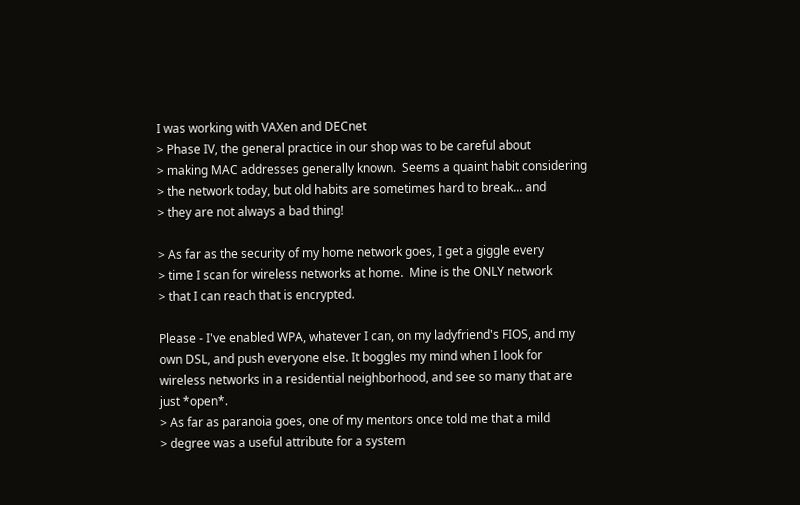I was working with VAXen and DECnet
> Phase IV, the general practice in our shop was to be careful about
> making MAC addresses generally known.  Seems a quaint habit considering
> the network today, but old habits are sometimes hard to break... and
> they are not always a bad thing!

> As far as the security of my home network goes, I get a giggle every
> time I scan for wireless networks at home.  Mine is the ONLY network
> that I can reach that is encrypted.

Please - I've enabled WPA, whatever I can, on my ladyfriend's FIOS, and my
own DSL, and push everyone else. It boggles my mind when I look for
wireless networks in a residential neighborhood, and see so many that are
just *open*.
> As far as paranoia goes, one of my mentors once told me that a mild
> degree was a useful attribute for a system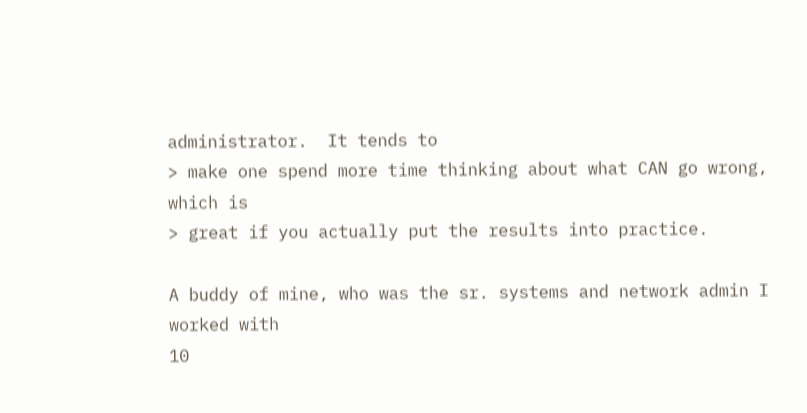administrator.  It tends to
> make one spend more time thinking about what CAN go wrong, which is
> great if you actually put the results into practice.

A buddy of mine, who was the sr. systems and network admin I worked with
10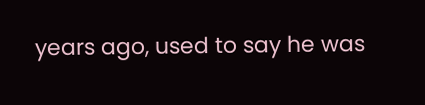years ago, used to say he was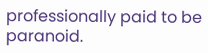professionally paid to be paranoid.